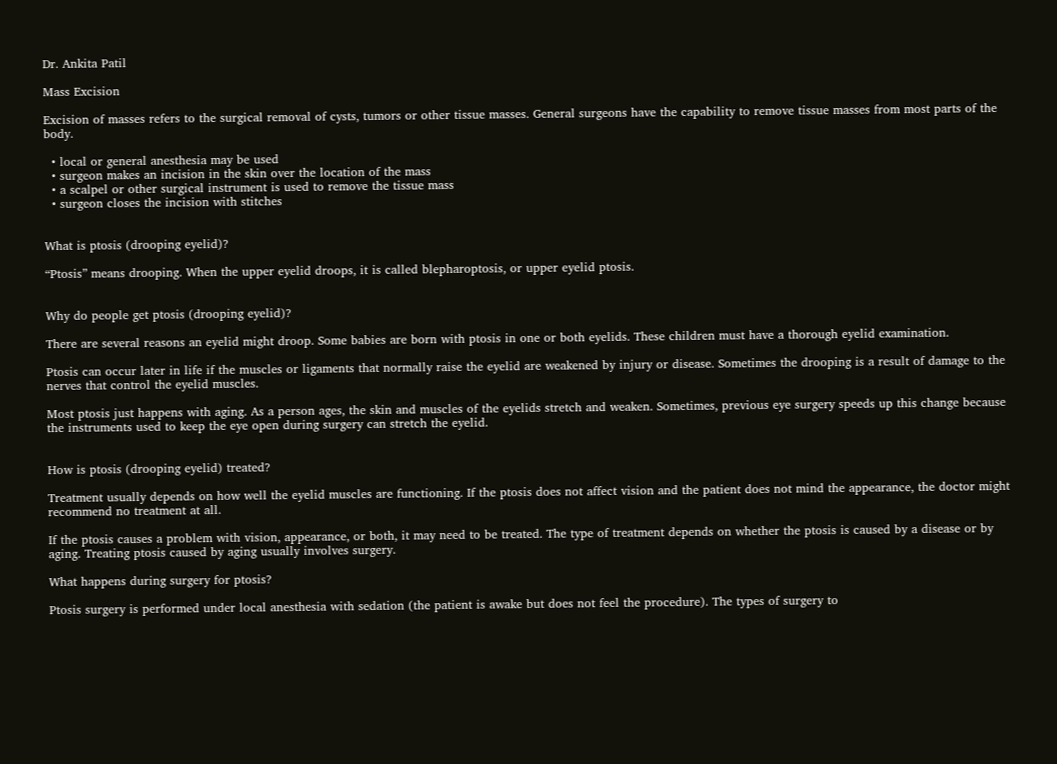Dr. Ankita Patil

Mass Excision

Excision of masses refers to the surgical removal of cysts, tumors or other tissue masses. General surgeons have the capability to remove tissue masses from most parts of the body.

  • local or general anesthesia may be used
  • surgeon makes an incision in the skin over the location of the mass
  • a scalpel or other surgical instrument is used to remove the tissue mass
  • surgeon closes the incision with stitches


What is ptosis (drooping eyelid)?

“Ptosis” means drooping. When the upper eyelid droops, it is called blepharoptosis, or upper eyelid ptosis.


Why do people get ptosis (drooping eyelid)?

There are several reasons an eyelid might droop. Some babies are born with ptosis in one or both eyelids. These children must have a thorough eyelid examination.

Ptosis can occur later in life if the muscles or ligaments that normally raise the eyelid are weakened by injury or disease. Sometimes the drooping is a result of damage to the nerves that control the eyelid muscles.

Most ptosis just happens with aging. As a person ages, the skin and muscles of the eyelids stretch and weaken. Sometimes, previous eye surgery speeds up this change because the instruments used to keep the eye open during surgery can stretch the eyelid.


How is ptosis (drooping eyelid) treated?

Treatment usually depends on how well the eyelid muscles are functioning. If the ptosis does not affect vision and the patient does not mind the appearance, the doctor might recommend no treatment at all.

If the ptosis causes a problem with vision, appearance, or both, it may need to be treated. The type of treatment depends on whether the ptosis is caused by a disease or by aging. Treating ptosis caused by aging usually involves surgery.

What happens during surgery for ptosis?

Ptosis surgery is performed under local anesthesia with sedation (the patient is awake but does not feel the procedure). The types of surgery to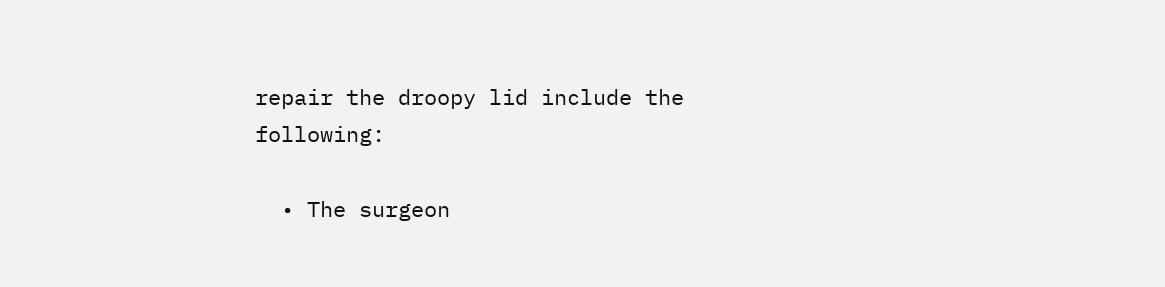repair the droopy lid include the following:

  • The surgeon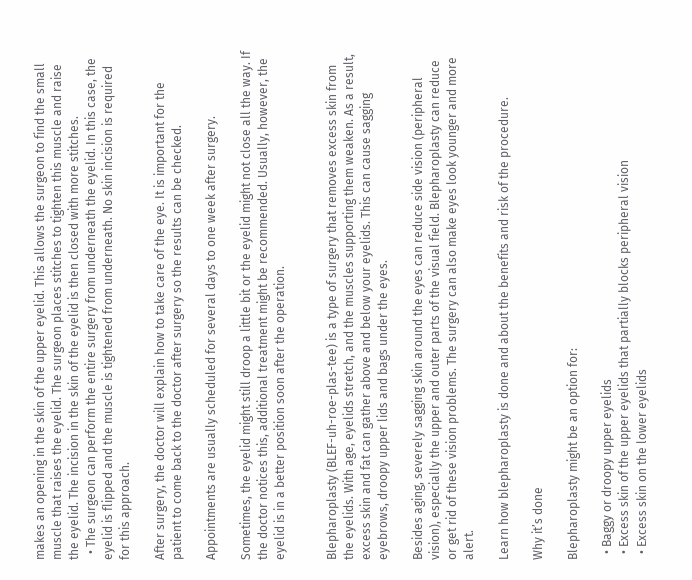makes an opening in the skin of the upper eyelid. This allows the surgeon to find the small muscle that raises the eyelid. The surgeon places stitches to tighten this muscle and raise the eyelid. The incision in the skin of the eyelid is then closed with more stitches.
  • The surgeon can perform the entire surgery from underneath the eyelid. In this case, the eyelid is flipped and the muscle is tightened from underneath. No skin incision is required for this approach.

After surgery, the doctor will explain how to take care of the eye. It is important for the patient to come back to the doctor after surgery so the results can be checked.

Appointments are usually scheduled for several days to one week after surgery.

Sometimes, the eyelid might still droop a little bit or the eyelid might not close all the way. If the doctor notices this, additional treatment might be recommended. Usually, however, the eyelid is in a better position soon after the operation.


Blepharoplasty (BLEF-uh-roe-plas-tee) is a type of surgery that removes excess skin from the eyelids. With age, eyelids stretch, and the muscles supporting them weaken. As a result, excess skin and fat can gather above and below your eyelids. This can cause sagging eyebrows, droopy upper lids and bags under the eyes.

Besides aging, severely sagging skin around the eyes can reduce side vision (peripheral vision), especially the upper and outer parts of the visual field. Blepharoplasty can reduce or get rid of these vision problems. The surgery can also make eyes look younger and more alert.

Learn how blepharoplasty is done and about the benefits and risk of the procedure.

Why it’s done

Blepharoplasty might be an option for:

  • Baggy or droopy upper eyelids
  • Excess skin of the upper eyelids that partially blocks peripheral vision
  • Excess skin on the lower eyelids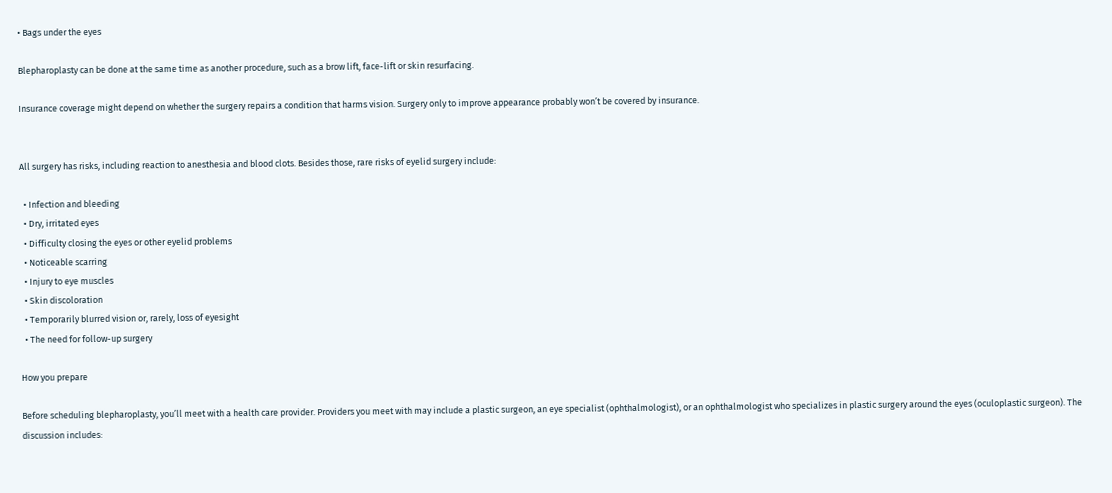• Bags under the eyes

Blepharoplasty can be done at the same time as another procedure, such as a brow lift, face-lift or skin resurfacing.

Insurance coverage might depend on whether the surgery repairs a condition that harms vision. Surgery only to improve appearance probably won’t be covered by insurance.


All surgery has risks, including reaction to anesthesia and blood clots. Besides those, rare risks of eyelid surgery include:

  • Infection and bleeding
  • Dry, irritated eyes
  • Difficulty closing the eyes or other eyelid problems
  • Noticeable scarring
  • Injury to eye muscles
  • Skin discoloration
  • Temporarily blurred vision or, rarely, loss of eyesight
  • The need for follow-up surgery

How you prepare

Before scheduling blepharoplasty, you’ll meet with a health care provider. Providers you meet with may include a plastic surgeon, an eye specialist (ophthalmologist), or an ophthalmologist who specializes in plastic surgery around the eyes (oculoplastic surgeon). The discussion includes: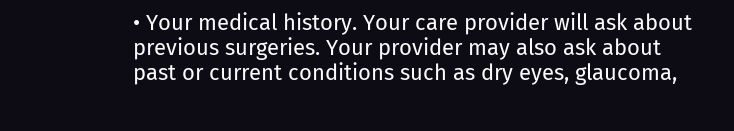• Your medical history. Your care provider will ask about previous surgeries. Your provider may also ask about past or current conditions such as dry eyes, glaucoma,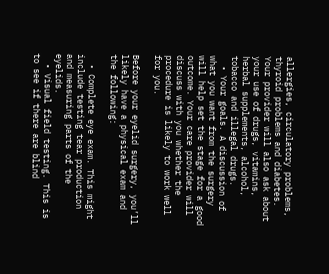allergies, circulatory problems, thyroid problems and diabetes. Your provider will also ask about your use of drugs, vitamins, herbal supplements, alcohol, tobacco and illegal drugs.
  • Your goals. A discussion of what you want from the surgery will help set the stage for a good outcome. Your care provider will discuss with you whether the procedure is likely to work well for you.

Before your eyelid surgery, you’ll likely have a physical exam and the following:

  • Complete eye exam. This might include testing tear production and measuring parts of the eyelids.
  • Visual field testing. This is to see if there are blind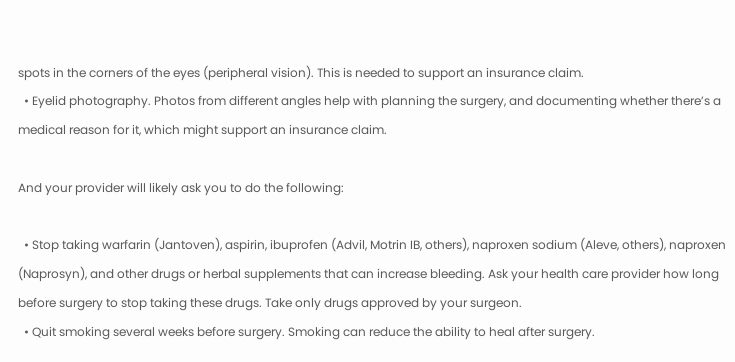spots in the corners of the eyes (peripheral vision). This is needed to support an insurance claim.
  • Eyelid photography. Photos from different angles help with planning the surgery, and documenting whether there’s a medical reason for it, which might support an insurance claim.

And your provider will likely ask you to do the following:

  • Stop taking warfarin (Jantoven), aspirin, ibuprofen (Advil, Motrin IB, others), naproxen sodium (Aleve, others), naproxen (Naprosyn), and other drugs or herbal supplements that can increase bleeding. Ask your health care provider how long before surgery to stop taking these drugs. Take only drugs approved by your surgeon.
  • Quit smoking several weeks before surgery. Smoking can reduce the ability to heal after surgery.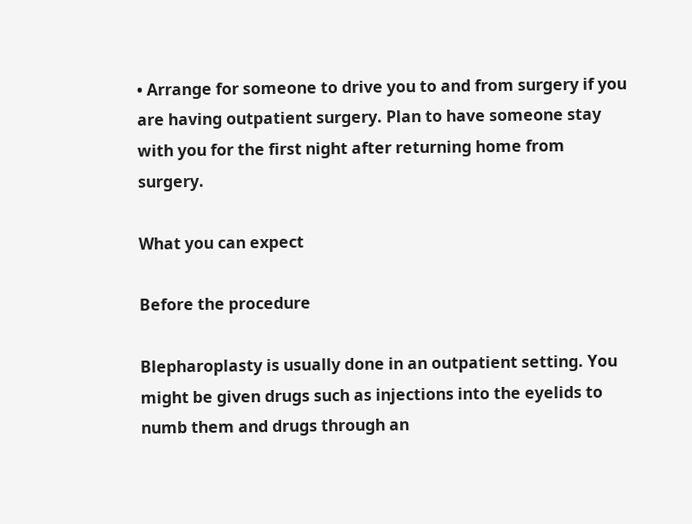• Arrange for someone to drive you to and from surgery if you are having outpatient surgery. Plan to have someone stay with you for the first night after returning home from surgery.

What you can expect

Before the procedure

Blepharoplasty is usually done in an outpatient setting. You might be given drugs such as injections into the eyelids to numb them and drugs through an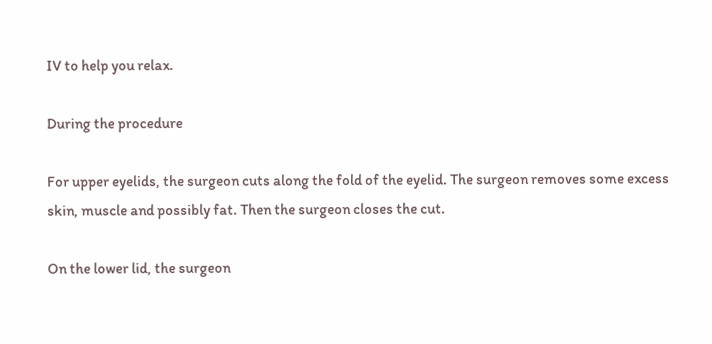IV to help you relax.

During the procedure

For upper eyelids, the surgeon cuts along the fold of the eyelid. The surgeon removes some excess skin, muscle and possibly fat. Then the surgeon closes the cut.

On the lower lid, the surgeon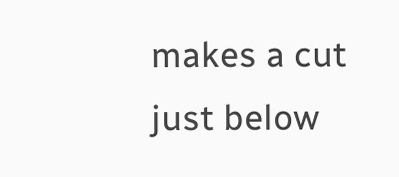makes a cut just below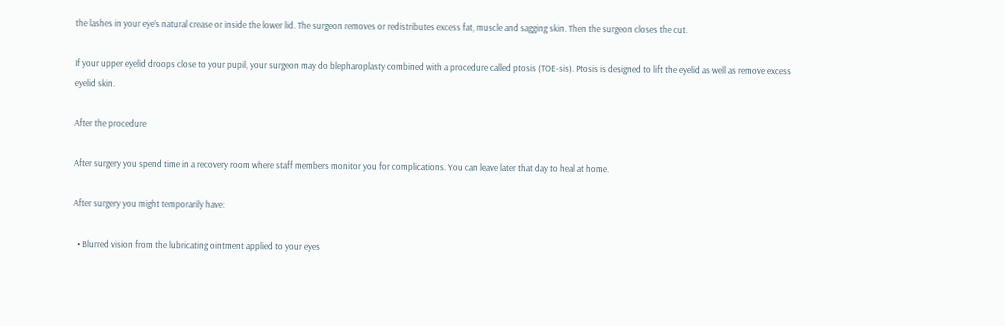the lashes in your eye’s natural crease or inside the lower lid. The surgeon removes or redistributes excess fat, muscle and sagging skin. Then the surgeon closes the cut.

If your upper eyelid droops close to your pupil, your surgeon may do blepharoplasty combined with a procedure called ptosis (TOE-sis). Ptosis is designed to lift the eyelid as well as remove excess eyelid skin.

After the procedure

After surgery you spend time in a recovery room where staff members monitor you for complications. You can leave later that day to heal at home.

After surgery you might temporarily have:

  • Blurred vision from the lubricating ointment applied to your eyes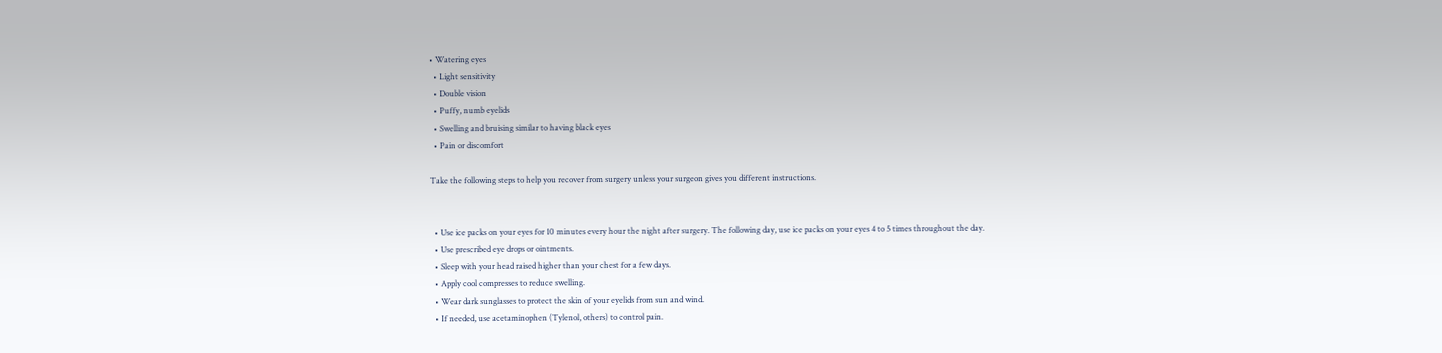• Watering eyes
  • Light sensitivity
  • Double vision
  • Puffy, numb eyelids
  • Swelling and bruising similar to having black eyes
  • Pain or discomfort

Take the following steps to help you recover from surgery unless your surgeon gives you different instructions.


  • Use ice packs on your eyes for 10 minutes every hour the night after surgery. The following day, use ice packs on your eyes 4 to 5 times throughout the day.
  • Use prescribed eye drops or ointments.
  • Sleep with your head raised higher than your chest for a few days.
  • Apply cool compresses to reduce swelling.
  • Wear dark sunglasses to protect the skin of your eyelids from sun and wind.
  • If needed, use acetaminophen (Tylenol, others) to control pain.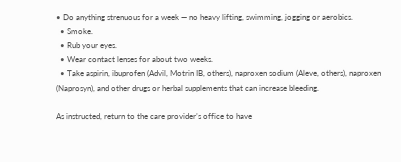• Do anything strenuous for a week — no heavy lifting, swimming, jogging or aerobics.
  • Smoke.
  • Rub your eyes.
  • Wear contact lenses for about two weeks.
  • Take aspirin, ibuprofen (Advil, Motrin IB, others), naproxen sodium (Aleve, others), naproxen (Naprosyn), and other drugs or herbal supplements that can increase bleeding.

As instructed, return to the care provider’s office to have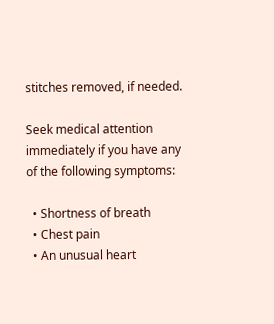stitches removed, if needed.

Seek medical attention immediately if you have any of the following symptoms:

  • Shortness of breath
  • Chest pain
  • An unusual heart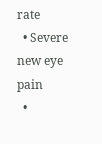rate
  • Severe new eye pain
  •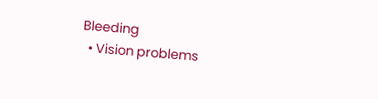Bleeding
  • Vision problems